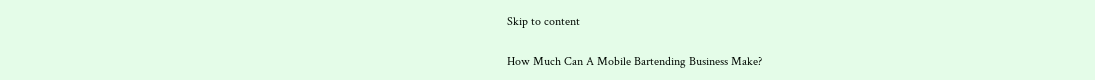Skip to content

How Much Can A Mobile Bartending Business Make?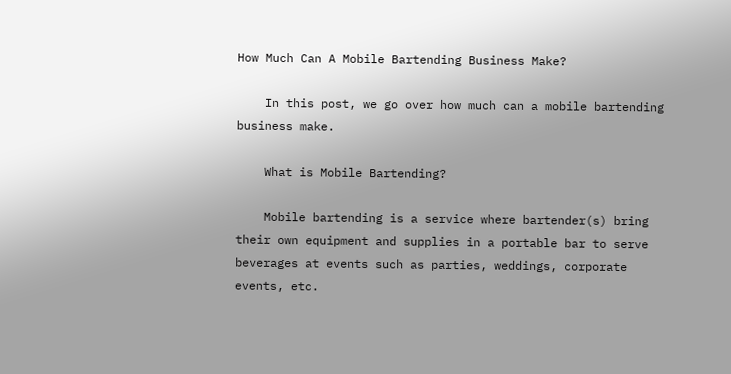How Much Can A Mobile Bartending Business Make?

    In this post, we go over how much can a mobile bartending business make.

    What is Mobile Bartending?

    Mobile bartending is a service where bartender(s) bring their own equipment and supplies in a portable bar to serve beverages at events such as parties, weddings, corporate events, etc.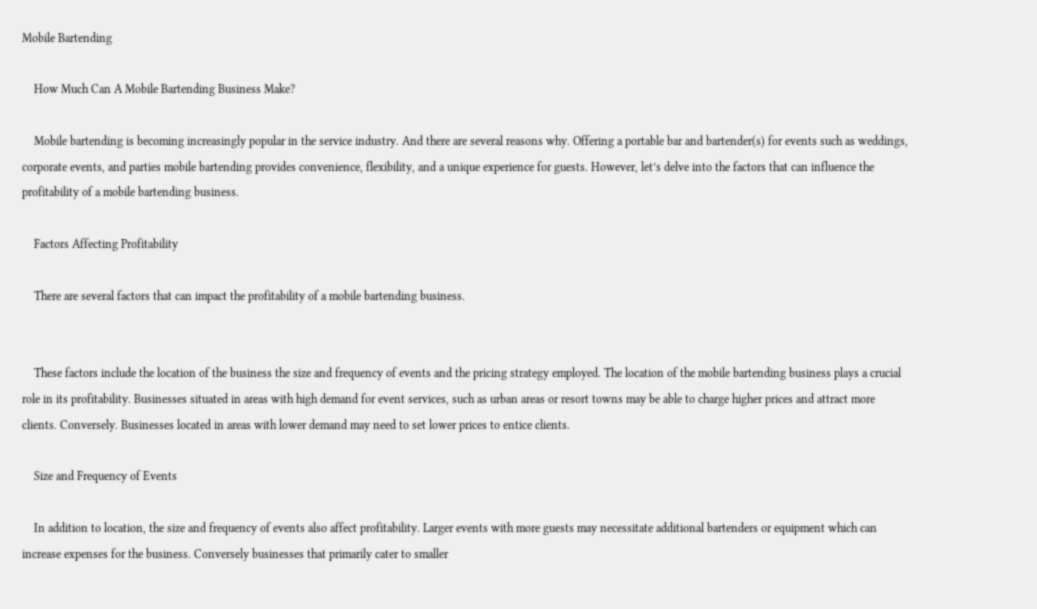Mobile Bartending

    How Much Can A Mobile Bartending Business Make?

    Mobile bartending is becoming increasingly popular in the service industry. And there are several reasons why. Offering a portable bar and bartender(s) for events such as weddings, corporate events, and parties mobile bartending provides convenience, flexibility, and a unique experience for guests. However, let’s delve into the factors that can influence the profitability of a mobile bartending business.

    Factors Affecting Profitability

    There are several factors that can impact the profitability of a mobile bartending business.


    These factors include the location of the business the size and frequency of events and the pricing strategy employed. The location of the mobile bartending business plays a crucial role in its profitability. Businesses situated in areas with high demand for event services, such as urban areas or resort towns may be able to charge higher prices and attract more clients. Conversely. Businesses located in areas with lower demand may need to set lower prices to entice clients.

    Size and Frequency of Events

    In addition to location, the size and frequency of events also affect profitability. Larger events with more guests may necessitate additional bartenders or equipment which can increase expenses for the business. Conversely businesses that primarily cater to smaller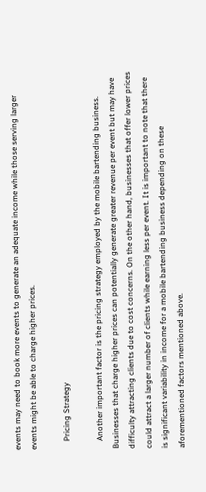events may need to book more events to generate an adequate income while those serving larger events might be able to charge higher prices.

    Pricing Strategy

    Another important factor is the pricing strategy employed by the mobile bartending business. Businesses that charge higher prices can potentially generate greater revenue per event but may have difficulty attracting clients due to cost concerns. On the other hand, businesses that offer lower prices could attract a larger number of clients while earning less per event. It is important to note that there is significant variability in income for a mobile bartending business depending on these aforementioned factors mentioned above.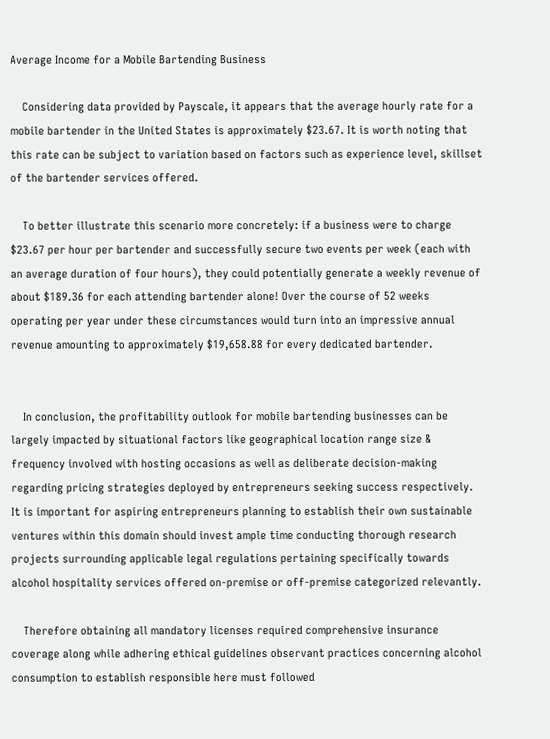Average Income for a Mobile Bartending Business

    Considering data provided by Payscale, it appears that the average hourly rate for a mobile bartender in the United States is approximately $23.67. It is worth noting that this rate can be subject to variation based on factors such as experience level, skillset of the bartender services offered.

    To better illustrate this scenario more concretely: if a business were to charge $23.67 per hour per bartender and successfully secure two events per week (each with an average duration of four hours), they could potentially generate a weekly revenue of about $189.36 for each attending bartender alone! Over the course of 52 weeks operating per year under these circumstances would turn into an impressive annual revenue amounting to approximately $19,658.88 for every dedicated bartender.


    In conclusion, the profitability outlook for mobile bartending businesses can be largely impacted by situational factors like geographical location range size & frequency involved with hosting occasions as well as deliberate decision-making regarding pricing strategies deployed by entrepreneurs seeking success respectively. It is important for aspiring entrepreneurs planning to establish their own sustainable ventures within this domain should invest ample time conducting thorough research projects surrounding applicable legal regulations pertaining specifically towards alcohol hospitality services offered on-premise or off-premise categorized relevantly.

    Therefore obtaining all mandatory licenses required comprehensive insurance coverage along while adhering ethical guidelines observant practices concerning alcohol consumption to establish responsible here must followed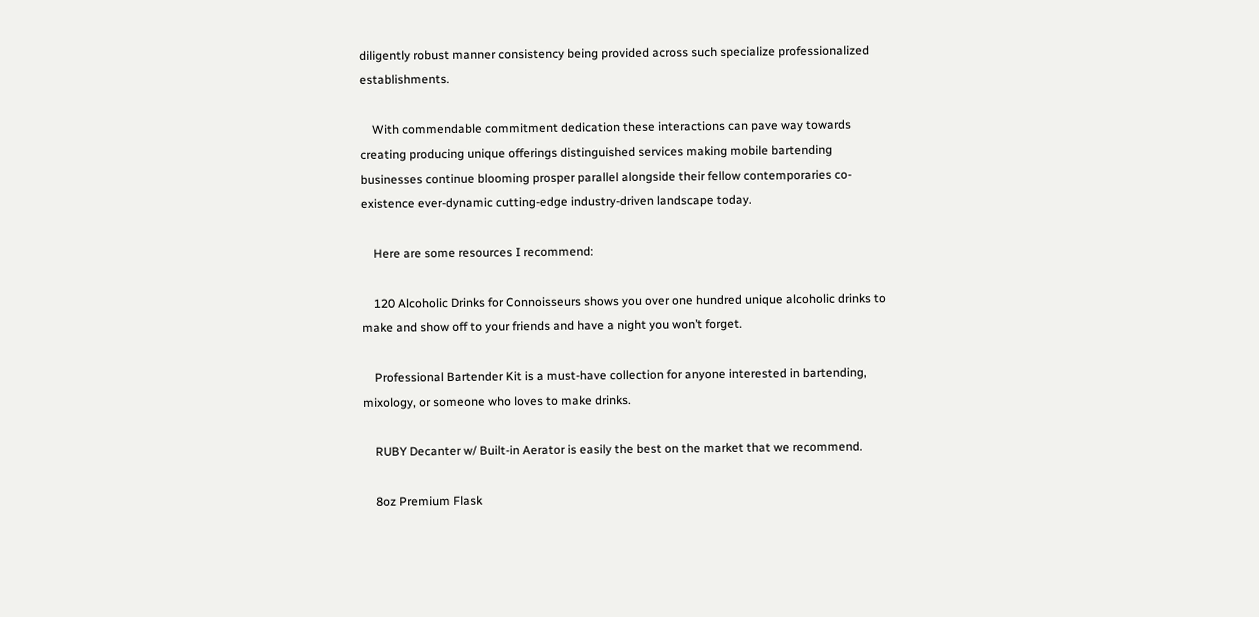diligently robust manner consistency being provided across such specialize professionalized establishments.

    With commendable commitment dedication these interactions can pave way towards creating producing unique offerings distinguished services making mobile bartending businesses continue blooming prosper parallel alongside their fellow contemporaries co-existence ever-dynamic cutting-edge industry-driven landscape today.

    Here are some resources I recommend:

    120 Alcoholic Drinks for Connoisseurs shows you over one hundred unique alcoholic drinks to make and show off to your friends and have a night you won’t forget.

    Professional Bartender Kit is a must-have collection for anyone interested in bartending, mixology, or someone who loves to make drinks.

    RUBY Decanter w/ Built-in Aerator is easily the best on the market that we recommend.

    8oz Premium Flask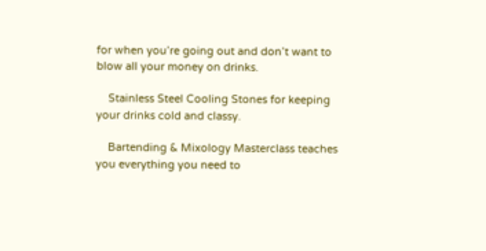for when you’re going out and don’t want to blow all your money on drinks.

    Stainless Steel Cooling Stones for keeping your drinks cold and classy.

    Bartending & Mixology Masterclass teaches you everything you need to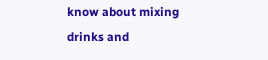know about mixing drinks and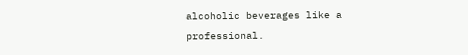alcoholic beverages like a professional.